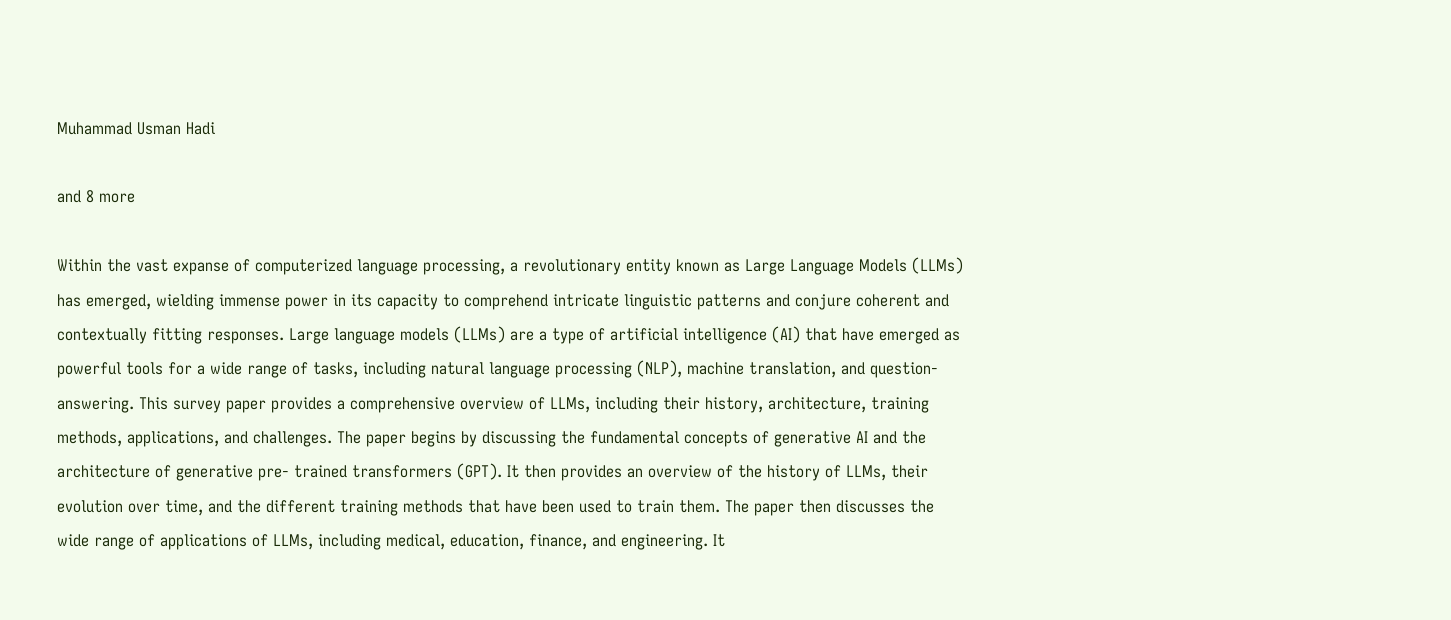Muhammad Usman Hadi

and 8 more

Within the vast expanse of computerized language processing, a revolutionary entity known as Large Language Models (LLMs) has emerged, wielding immense power in its capacity to comprehend intricate linguistic patterns and conjure coherent and contextually fitting responses. Large language models (LLMs) are a type of artificial intelligence (AI) that have emerged as powerful tools for a wide range of tasks, including natural language processing (NLP), machine translation, and question-answering. This survey paper provides a comprehensive overview of LLMs, including their history, architecture, training methods, applications, and challenges. The paper begins by discussing the fundamental concepts of generative AI and the architecture of generative pre- trained transformers (GPT). It then provides an overview of the history of LLMs, their evolution over time, and the different training methods that have been used to train them. The paper then discusses the wide range of applications of LLMs, including medical, education, finance, and engineering. It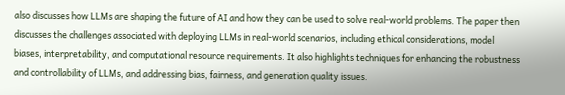also discusses how LLMs are shaping the future of AI and how they can be used to solve real-world problems. The paper then discusses the challenges associated with deploying LLMs in real-world scenarios, including ethical considerations, model biases, interpretability, and computational resource requirements. It also highlights techniques for enhancing the robustness and controllability of LLMs, and addressing bias, fairness, and generation quality issues.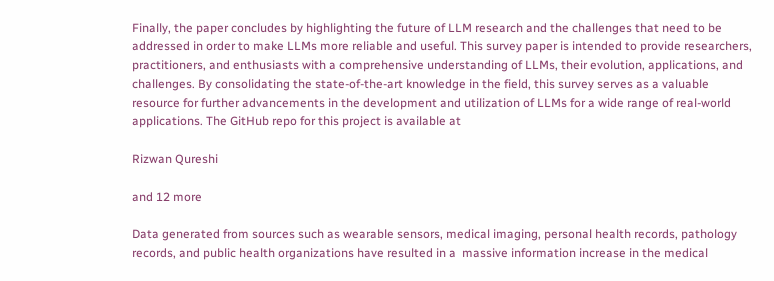Finally, the paper concludes by highlighting the future of LLM research and the challenges that need to be addressed in order to make LLMs more reliable and useful. This survey paper is intended to provide researchers, practitioners, and enthusiasts with a comprehensive understanding of LLMs, their evolution, applications, and challenges. By consolidating the state-of-the-art knowledge in the field, this survey serves as a valuable resource for further advancements in the development and utilization of LLMs for a wide range of real-world applications. The GitHub repo for this project is available at

Rizwan Qureshi

and 12 more

Data generated from sources such as wearable sensors, medical imaging, personal health records, pathology records, and public health organizations have resulted in a  massive information increase in the medical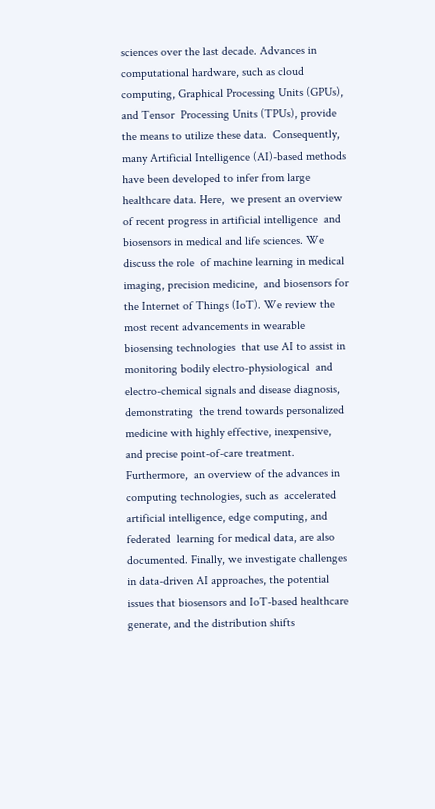sciences over the last decade. Advances in computational hardware, such as cloud computing, Graphical Processing Units (GPUs), and Tensor  Processing Units (TPUs), provide the means to utilize these data.  Consequently, many Artificial Intelligence (AI)-based methods have been developed to infer from large healthcare data. Here,  we present an overview of recent progress in artificial intelligence  and biosensors in medical and life sciences. We discuss the role  of machine learning in medical imaging, precision medicine,  and biosensors for the Internet of Things (IoT). We review the  most recent advancements in wearable biosensing technologies  that use AI to assist in monitoring bodily electro-physiological  and electro-chemical signals and disease diagnosis, demonstrating  the trend towards personalized medicine with highly effective, inexpensive, and precise point-of-care treatment. Furthermore,  an overview of the advances in computing technologies, such as  accelerated artificial intelligence, edge computing, and federated  learning for medical data, are also documented. Finally, we investigate challenges in data-driven AI approaches, the potential  issues that biosensors and IoT-based healthcare generate, and the distribution shifts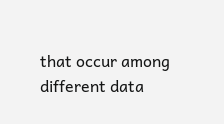that occur among different data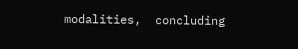modalities,  concluding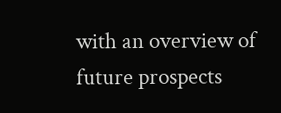with an overview of future prospects